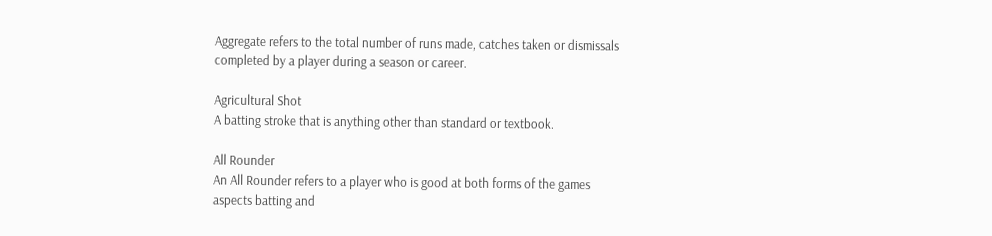Aggregate refers to the total number of runs made, catches taken or dismissals completed by a player during a season or career.

Agricultural Shot
A batting stroke that is anything other than standard or textbook.

All Rounder
An All Rounder refers to a player who is good at both forms of the games aspects batting and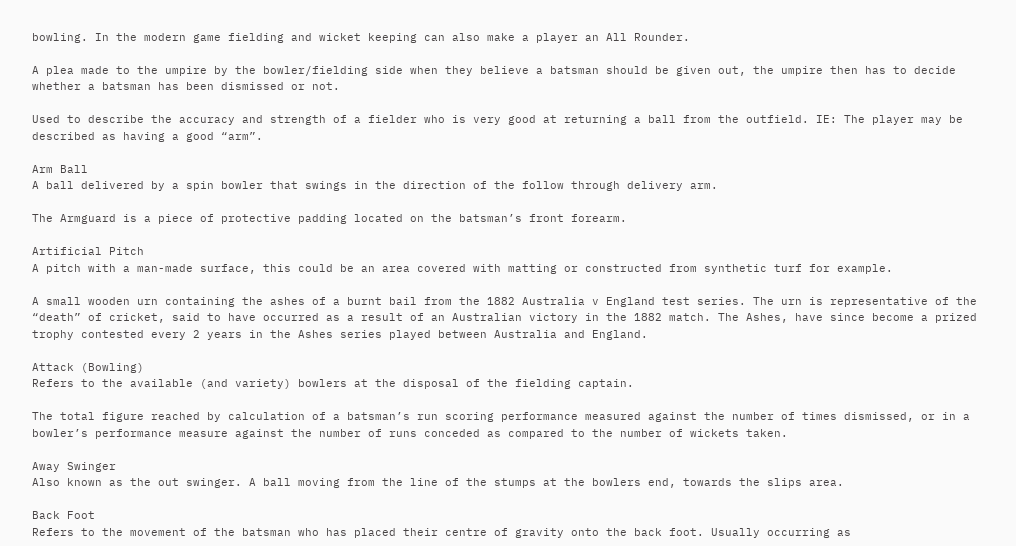bowling. In the modern game fielding and wicket keeping can also make a player an All Rounder.

A plea made to the umpire by the bowler/fielding side when they believe a batsman should be given out, the umpire then has to decide whether a batsman has been dismissed or not.

Used to describe the accuracy and strength of a fielder who is very good at returning a ball from the outfield. IE: The player may be described as having a good “arm”.

Arm Ball
A ball delivered by a spin bowler that swings in the direction of the follow through delivery arm.

The Armguard is a piece of protective padding located on the batsman’s front forearm.

Artificial Pitch
A pitch with a man-made surface, this could be an area covered with matting or constructed from synthetic turf for example.

A small wooden urn containing the ashes of a burnt bail from the 1882 Australia v England test series. The urn is representative of the “death” of cricket, said to have occurred as a result of an Australian victory in the 1882 match. The Ashes, have since become a prized trophy contested every 2 years in the Ashes series played between Australia and England.

Attack (Bowling)
Refers to the available (and variety) bowlers at the disposal of the fielding captain.

The total figure reached by calculation of a batsman’s run scoring performance measured against the number of times dismissed, or in a bowler’s performance measure against the number of runs conceded as compared to the number of wickets taken.

Away Swinger
Also known as the out swinger. A ball moving from the line of the stumps at the bowlers end, towards the slips area.

Back Foot
Refers to the movement of the batsman who has placed their centre of gravity onto the back foot. Usually occurring as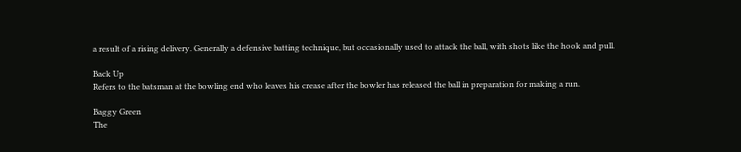a result of a rising delivery. Generally a defensive batting technique, but occasionally used to attack the ball, with shots like the hook and pull.

Back Up
Refers to the batsman at the bowling end who leaves his crease after the bowler has released the ball in preparation for making a run.

Baggy Green
The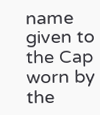name given to the Cap worn by the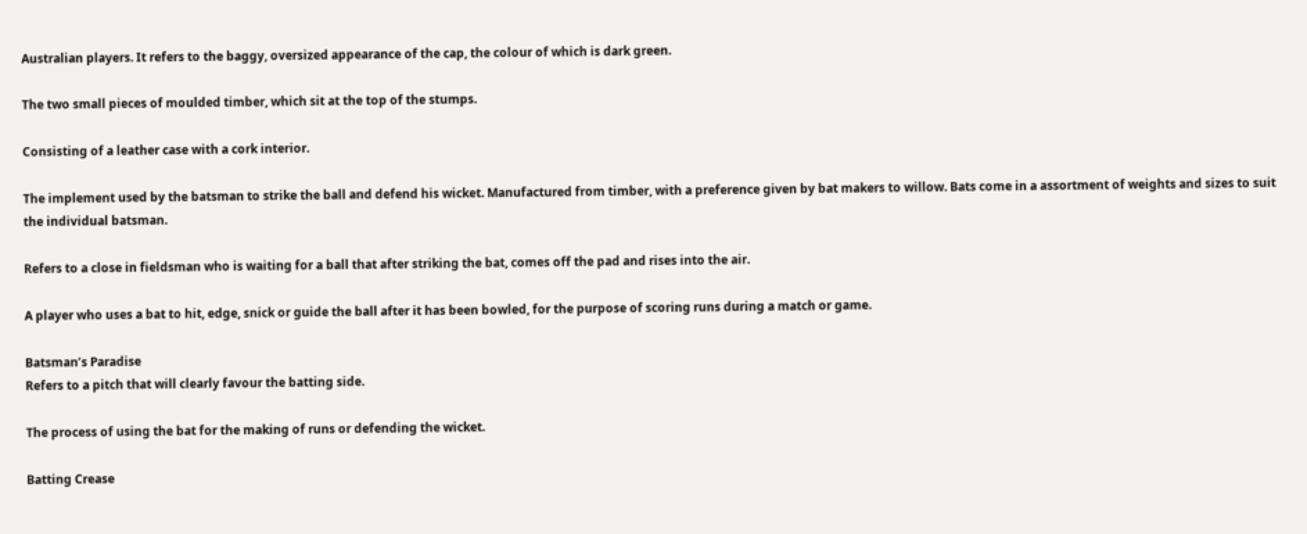Australian players. It refers to the baggy, oversized appearance of the cap, the colour of which is dark green.

The two small pieces of moulded timber, which sit at the top of the stumps.

Consisting of a leather case with a cork interior.

The implement used by the batsman to strike the ball and defend his wicket. Manufactured from timber, with a preference given by bat makers to willow. Bats come in a assortment of weights and sizes to suit the individual batsman.

Refers to a close in fieldsman who is waiting for a ball that after striking the bat, comes off the pad and rises into the air.

A player who uses a bat to hit, edge, snick or guide the ball after it has been bowled, for the purpose of scoring runs during a match or game.

Batsman’s Paradise
Refers to a pitch that will clearly favour the batting side.

The process of using the bat for the making of runs or defending the wicket.

Batting Crease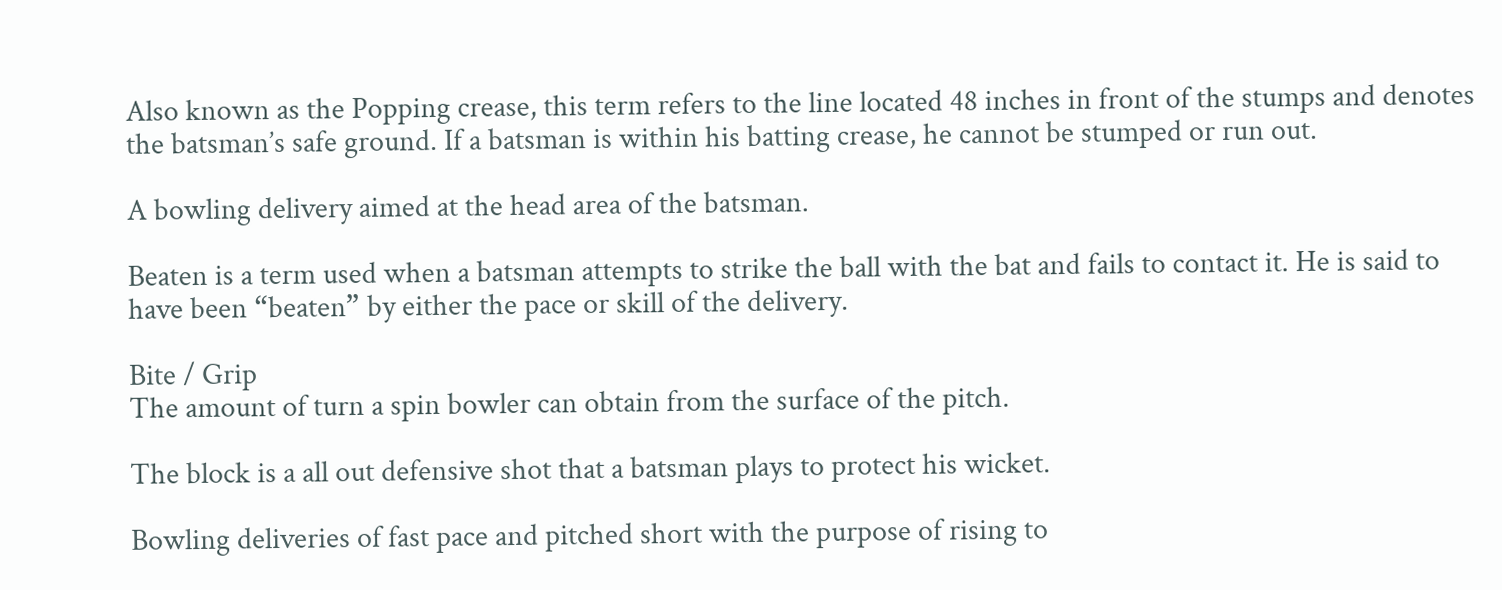Also known as the Popping crease, this term refers to the line located 48 inches in front of the stumps and denotes the batsman’s safe ground. If a batsman is within his batting crease, he cannot be stumped or run out.

A bowling delivery aimed at the head area of the batsman.

Beaten is a term used when a batsman attempts to strike the ball with the bat and fails to contact it. He is said to have been “beaten” by either the pace or skill of the delivery.

Bite / Grip
The amount of turn a spin bowler can obtain from the surface of the pitch.

The block is a all out defensive shot that a batsman plays to protect his wicket.

Bowling deliveries of fast pace and pitched short with the purpose of rising to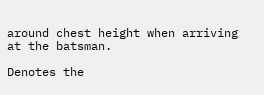around chest height when arriving at the batsman.

Denotes the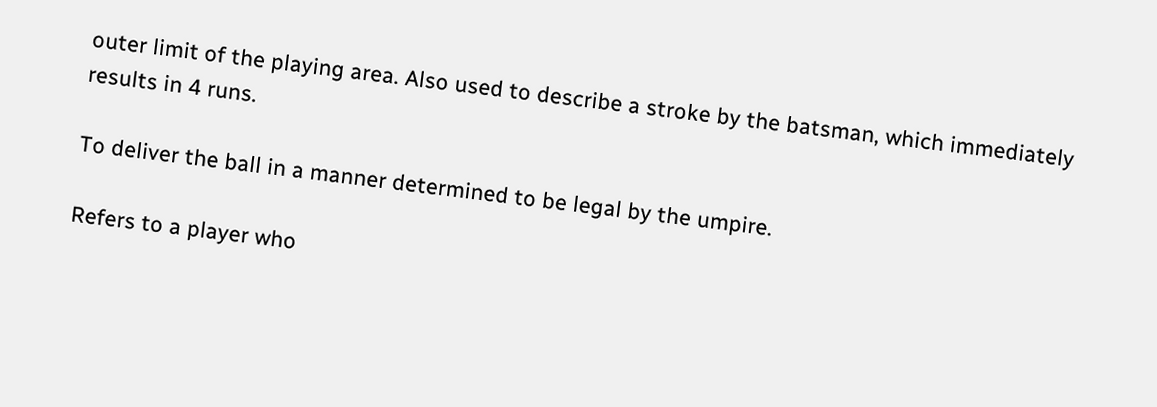outer limit of the playing area. Also used to describe a stroke by the batsman, which immediately results in 4 runs.

To deliver the ball in a manner determined to be legal by the umpire.

Refers to a player who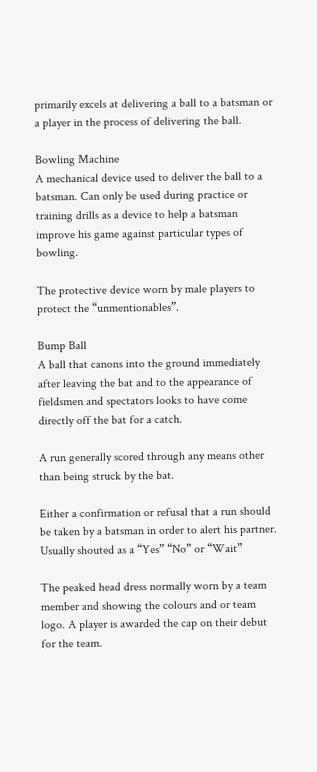primarily excels at delivering a ball to a batsman or a player in the process of delivering the ball.

Bowling Machine
A mechanical device used to deliver the ball to a batsman. Can only be used during practice or training drills as a device to help a batsman improve his game against particular types of bowling.

The protective device worn by male players to protect the “unmentionables”.

Bump Ball
A ball that canons into the ground immediately after leaving the bat and to the appearance of fieldsmen and spectators looks to have come directly off the bat for a catch.

A run generally scored through any means other than being struck by the bat.

Either a confirmation or refusal that a run should be taken by a batsman in order to alert his partner. Usually shouted as a “Yes” “No” or “Wait”

The peaked head dress normally worn by a team member and showing the colours and or team logo. A player is awarded the cap on their debut for the team.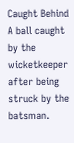Caught Behind
A ball caught by the wicketkeeper after being struck by the batsman.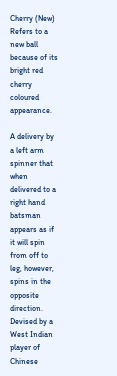Cherry (New)
Refers to a new ball because of its bright red cherry coloured appearance.

A delivery by a left arm spinner that when delivered to a right hand batsman appears as if it will spin from off to leg, however, spins in the opposite direction. Devised by a West Indian player of Chinese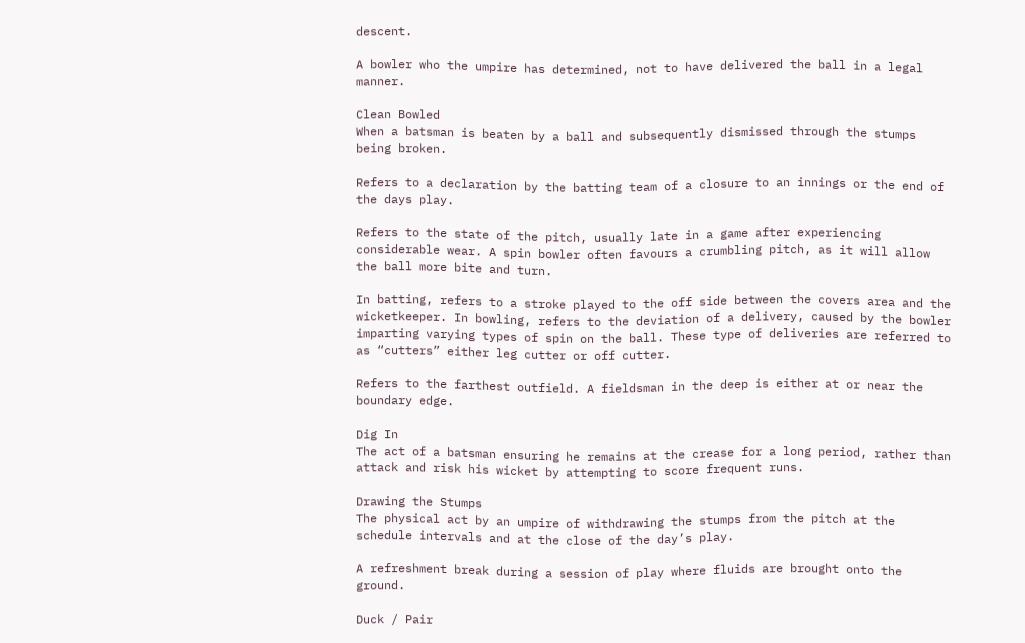descent.

A bowler who the umpire has determined, not to have delivered the ball in a legal manner.

Clean Bowled
When a batsman is beaten by a ball and subsequently dismissed through the stumps being broken.

Refers to a declaration by the batting team of a closure to an innings or the end of the days play.

Refers to the state of the pitch, usually late in a game after experiencing considerable wear. A spin bowler often favours a crumbling pitch, as it will allow the ball more bite and turn.

In batting, refers to a stroke played to the off side between the covers area and the wicketkeeper. In bowling, refers to the deviation of a delivery, caused by the bowler imparting varying types of spin on the ball. These type of deliveries are referred to as “cutters” either leg cutter or off cutter.

Refers to the farthest outfield. A fieldsman in the deep is either at or near the boundary edge.

Dig In
The act of a batsman ensuring he remains at the crease for a long period, rather than attack and risk his wicket by attempting to score frequent runs.

Drawing the Stumps
The physical act by an umpire of withdrawing the stumps from the pitch at the schedule intervals and at the close of the day’s play.

A refreshment break during a session of play where fluids are brought onto the ground.

Duck / Pair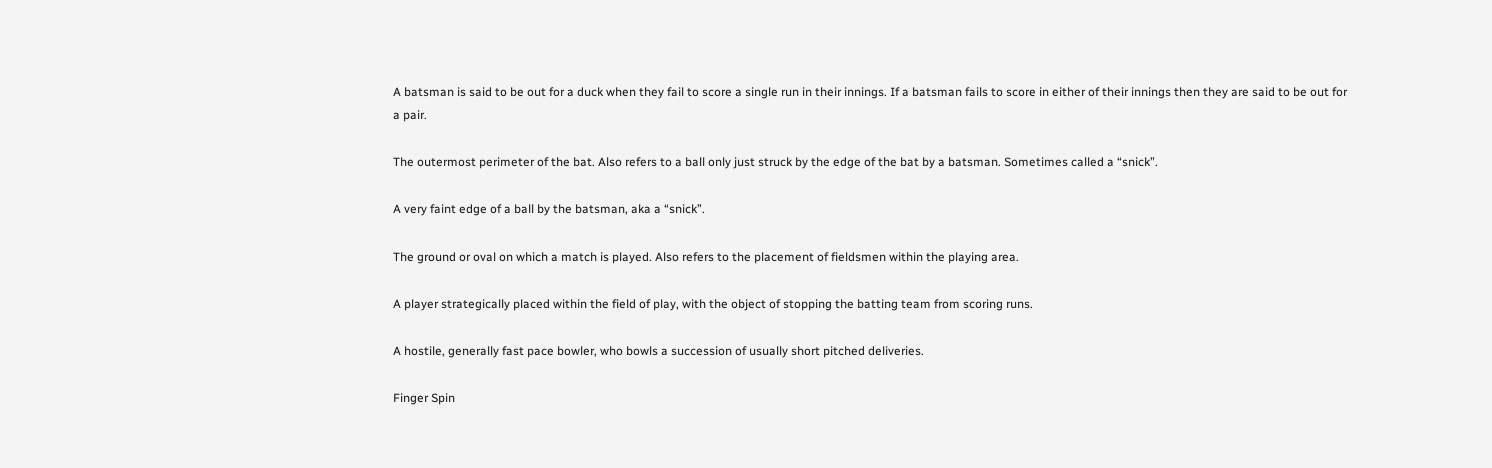A batsman is said to be out for a duck when they fail to score a single run in their innings. If a batsman fails to score in either of their innings then they are said to be out for a pair.

The outermost perimeter of the bat. Also refers to a ball only just struck by the edge of the bat by a batsman. Sometimes called a “snick”.

A very faint edge of a ball by the batsman, aka a “snick”.

The ground or oval on which a match is played. Also refers to the placement of fieldsmen within the playing area.

A player strategically placed within the field of play, with the object of stopping the batting team from scoring runs.

A hostile, generally fast pace bowler, who bowls a succession of usually short pitched deliveries.

Finger Spin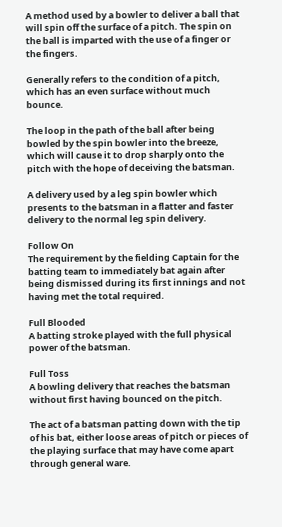A method used by a bowler to deliver a ball that will spin off the surface of a pitch. The spin on the ball is imparted with the use of a finger or the fingers.

Generally refers to the condition of a pitch, which has an even surface without much bounce.

The loop in the path of the ball after being bowled by the spin bowler into the breeze, which will cause it to drop sharply onto the pitch with the hope of deceiving the batsman.

A delivery used by a leg spin bowler which presents to the batsman in a flatter and faster delivery to the normal leg spin delivery.

Follow On
The requirement by the fielding Captain for the batting team to immediately bat again after being dismissed during its first innings and not having met the total required.

Full Blooded
A batting stroke played with the full physical power of the batsman.

Full Toss
A bowling delivery that reaches the batsman without first having bounced on the pitch.

The act of a batsman patting down with the tip of his bat, either loose areas of pitch or pieces of the playing surface that may have come apart through general ware.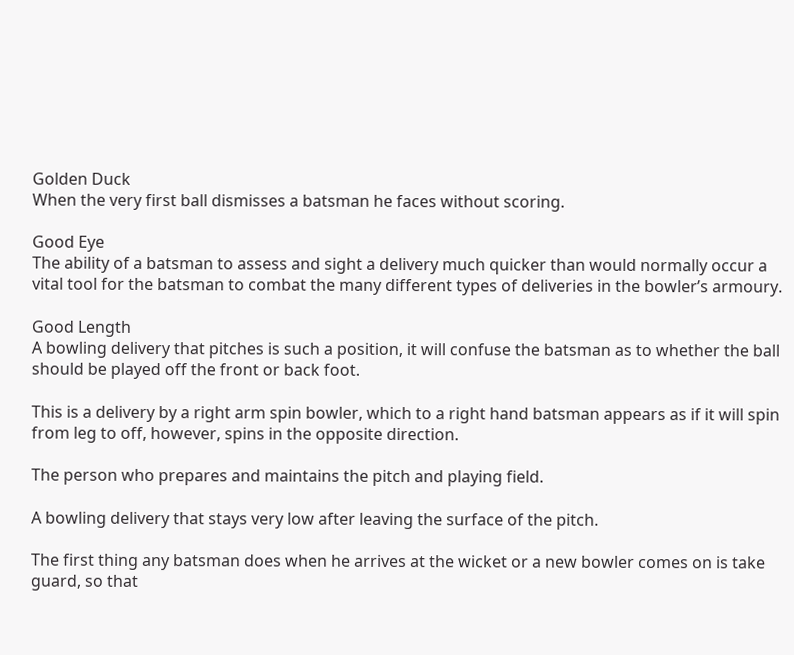Golden Duck
When the very first ball dismisses a batsman he faces without scoring.

Good Eye
The ability of a batsman to assess and sight a delivery much quicker than would normally occur a vital tool for the batsman to combat the many different types of deliveries in the bowler’s armoury.

Good Length
A bowling delivery that pitches is such a position, it will confuse the batsman as to whether the ball should be played off the front or back foot.

This is a delivery by a right arm spin bowler, which to a right hand batsman appears as if it will spin from leg to off, however, spins in the opposite direction.

The person who prepares and maintains the pitch and playing field.

A bowling delivery that stays very low after leaving the surface of the pitch.

The first thing any batsman does when he arrives at the wicket or a new bowler comes on is take guard, so that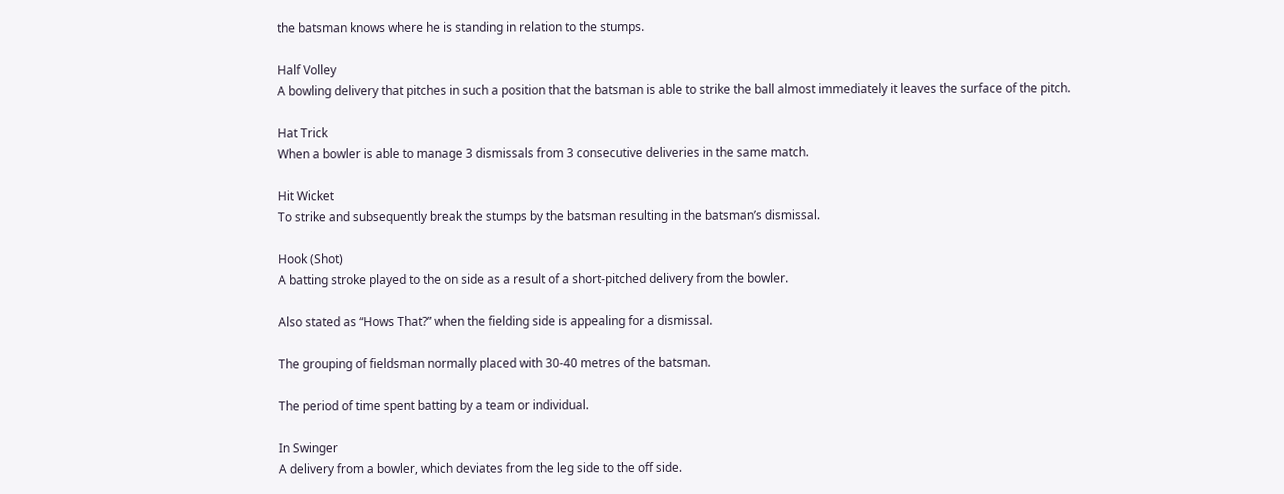the batsman knows where he is standing in relation to the stumps.

Half Volley
A bowling delivery that pitches in such a position that the batsman is able to strike the ball almost immediately it leaves the surface of the pitch.

Hat Trick
When a bowler is able to manage 3 dismissals from 3 consecutive deliveries in the same match.

Hit Wicket
To strike and subsequently break the stumps by the batsman resulting in the batsman’s dismissal.

Hook (Shot)
A batting stroke played to the on side as a result of a short-pitched delivery from the bowler.

Also stated as “Hows That?” when the fielding side is appealing for a dismissal.

The grouping of fieldsman normally placed with 30-40 metres of the batsman.

The period of time spent batting by a team or individual.

In Swinger
A delivery from a bowler, which deviates from the leg side to the off side.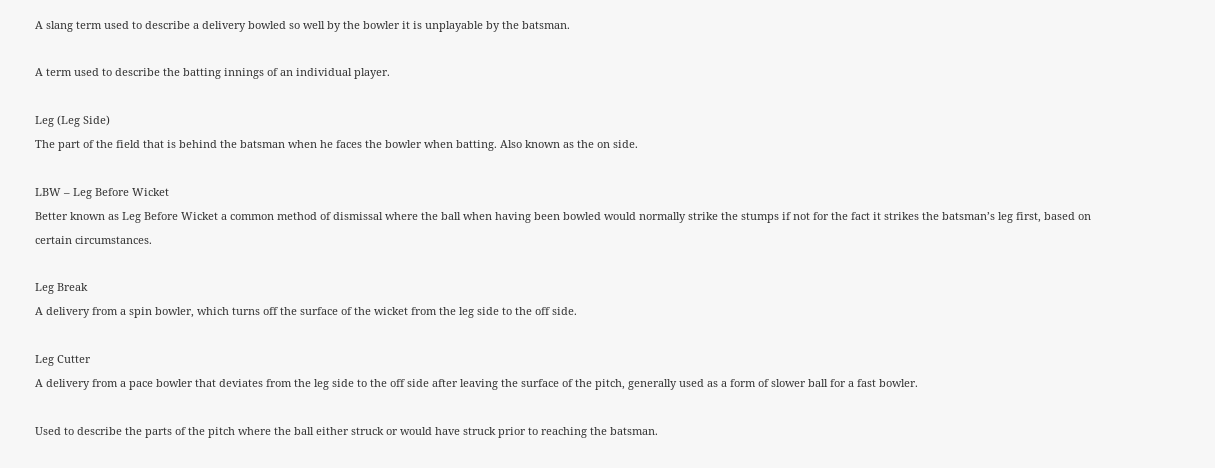A slang term used to describe a delivery bowled so well by the bowler it is unplayable by the batsman.

A term used to describe the batting innings of an individual player.

Leg (Leg Side)
The part of the field that is behind the batsman when he faces the bowler when batting. Also known as the on side.

LBW – Leg Before Wicket
Better known as Leg Before Wicket a common method of dismissal where the ball when having been bowled would normally strike the stumps if not for the fact it strikes the batsman’s leg first, based on certain circumstances.

Leg Break
A delivery from a spin bowler, which turns off the surface of the wicket from the leg side to the off side.

Leg Cutter
A delivery from a pace bowler that deviates from the leg side to the off side after leaving the surface of the pitch, generally used as a form of slower ball for a fast bowler.

Used to describe the parts of the pitch where the ball either struck or would have struck prior to reaching the batsman.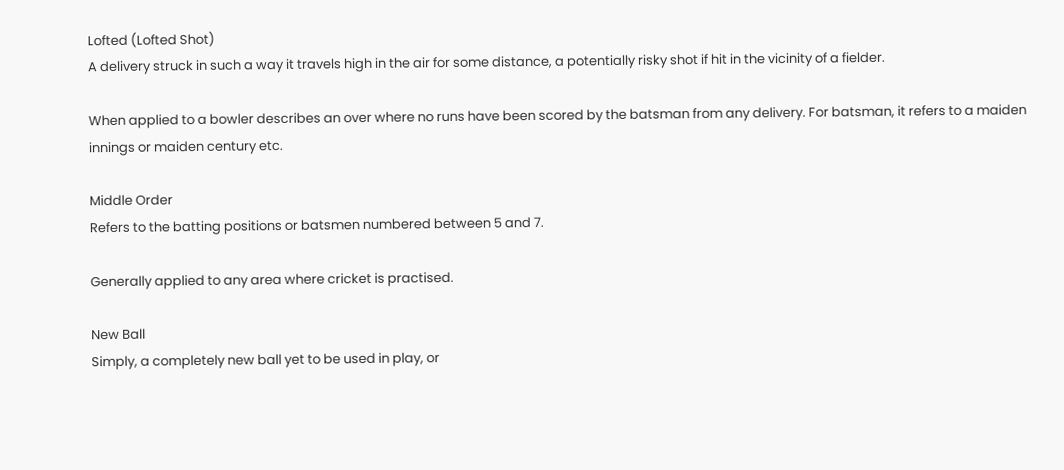Lofted (Lofted Shot)
A delivery struck in such a way it travels high in the air for some distance, a potentially risky shot if hit in the vicinity of a fielder.

When applied to a bowler describes an over where no runs have been scored by the batsman from any delivery. For batsman, it refers to a maiden innings or maiden century etc.

Middle Order
Refers to the batting positions or batsmen numbered between 5 and 7.

Generally applied to any area where cricket is practised.

New Ball
Simply, a completely new ball yet to be used in play, or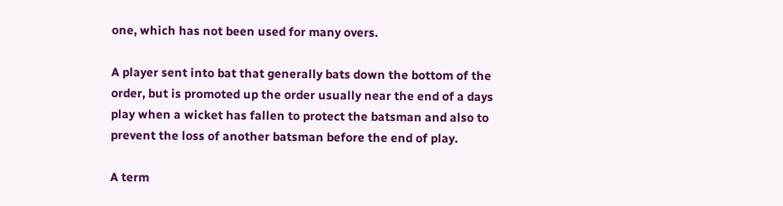one, which has not been used for many overs.

A player sent into bat that generally bats down the bottom of the order, but is promoted up the order usually near the end of a days play when a wicket has fallen to protect the batsman and also to prevent the loss of another batsman before the end of play.

A term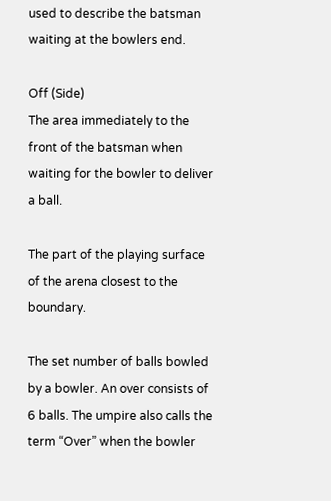used to describe the batsman waiting at the bowlers end.

Off (Side)
The area immediately to the front of the batsman when waiting for the bowler to deliver a ball.

The part of the playing surface of the arena closest to the boundary.

The set number of balls bowled by a bowler. An over consists of 6 balls. The umpire also calls the term “Over” when the bowler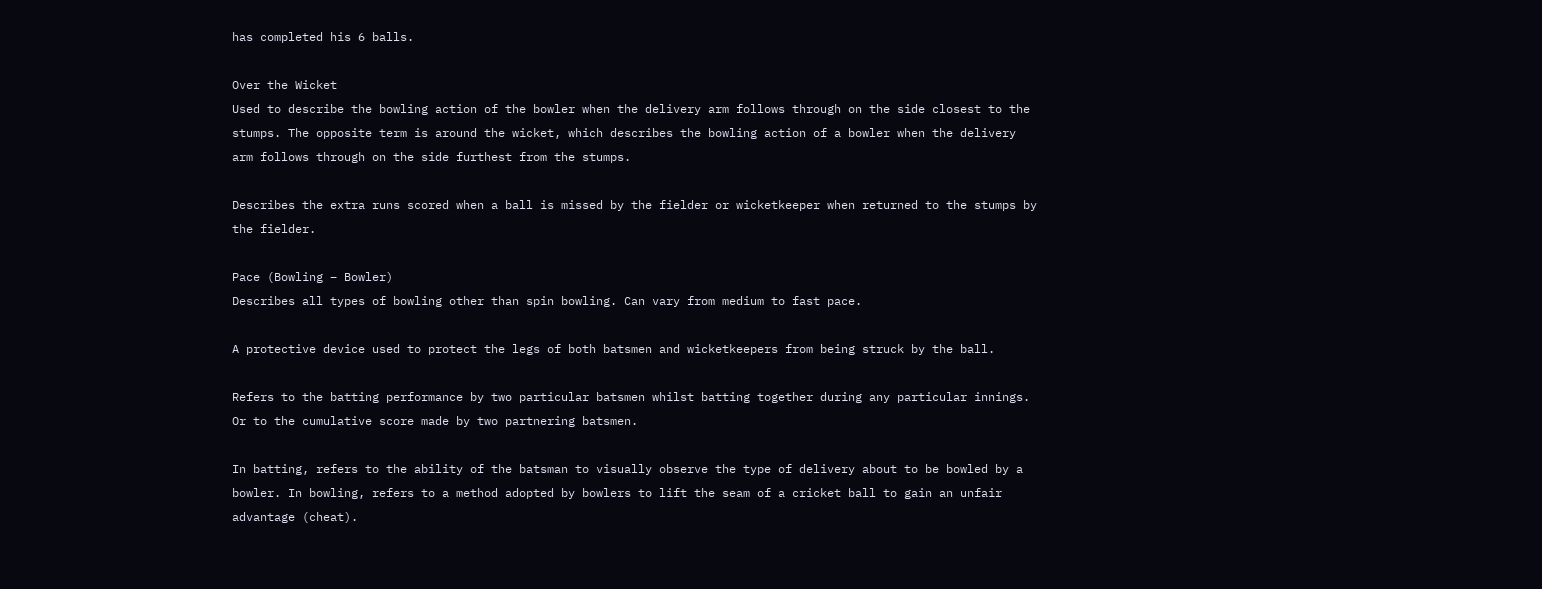has completed his 6 balls.

Over the Wicket
Used to describe the bowling action of the bowler when the delivery arm follows through on the side closest to the stumps. The opposite term is around the wicket, which describes the bowling action of a bowler when the delivery arm follows through on the side furthest from the stumps.

Describes the extra runs scored when a ball is missed by the fielder or wicketkeeper when returned to the stumps by the fielder.

Pace (Bowling – Bowler)
Describes all types of bowling other than spin bowling. Can vary from medium to fast pace.

A protective device used to protect the legs of both batsmen and wicketkeepers from being struck by the ball.

Refers to the batting performance by two particular batsmen whilst batting together during any particular innings. Or to the cumulative score made by two partnering batsmen.

In batting, refers to the ability of the batsman to visually observe the type of delivery about to be bowled by a bowler. In bowling, refers to a method adopted by bowlers to lift the seam of a cricket ball to gain an unfair advantage (cheat).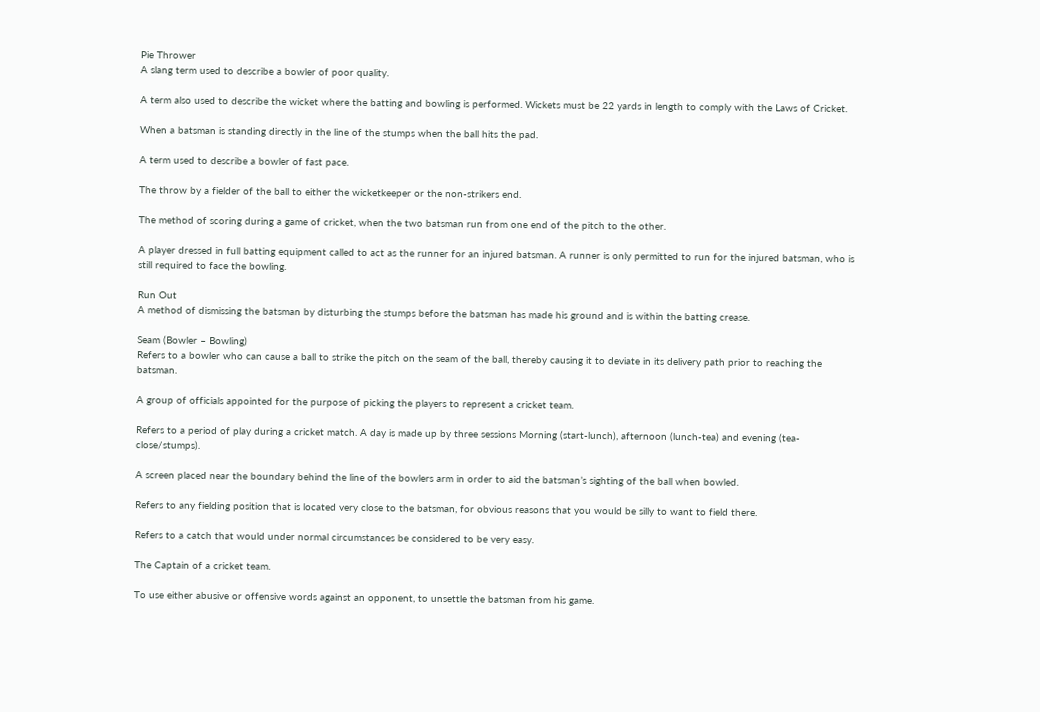Pie Thrower
A slang term used to describe a bowler of poor quality.

A term also used to describe the wicket where the batting and bowling is performed. Wickets must be 22 yards in length to comply with the Laws of Cricket.

When a batsman is standing directly in the line of the stumps when the ball hits the pad.

A term used to describe a bowler of fast pace.

The throw by a fielder of the ball to either the wicketkeeper or the non-strikers end.

The method of scoring during a game of cricket, when the two batsman run from one end of the pitch to the other.

A player dressed in full batting equipment called to act as the runner for an injured batsman. A runner is only permitted to run for the injured batsman, who is still required to face the bowling.

Run Out
A method of dismissing the batsman by disturbing the stumps before the batsman has made his ground and is within the batting crease.

Seam (Bowler – Bowling)
Refers to a bowler who can cause a ball to strike the pitch on the seam of the ball, thereby causing it to deviate in its delivery path prior to reaching the batsman.

A group of officials appointed for the purpose of picking the players to represent a cricket team.

Refers to a period of play during a cricket match. A day is made up by three sessions Morning (start-lunch), afternoon (lunch-tea) and evening (tea-close/stumps).

A screen placed near the boundary behind the line of the bowlers arm in order to aid the batsman’s sighting of the ball when bowled.

Refers to any fielding position that is located very close to the batsman, for obvious reasons that you would be silly to want to field there.

Refers to a catch that would under normal circumstances be considered to be very easy.

The Captain of a cricket team.

To use either abusive or offensive words against an opponent, to unsettle the batsman from his game.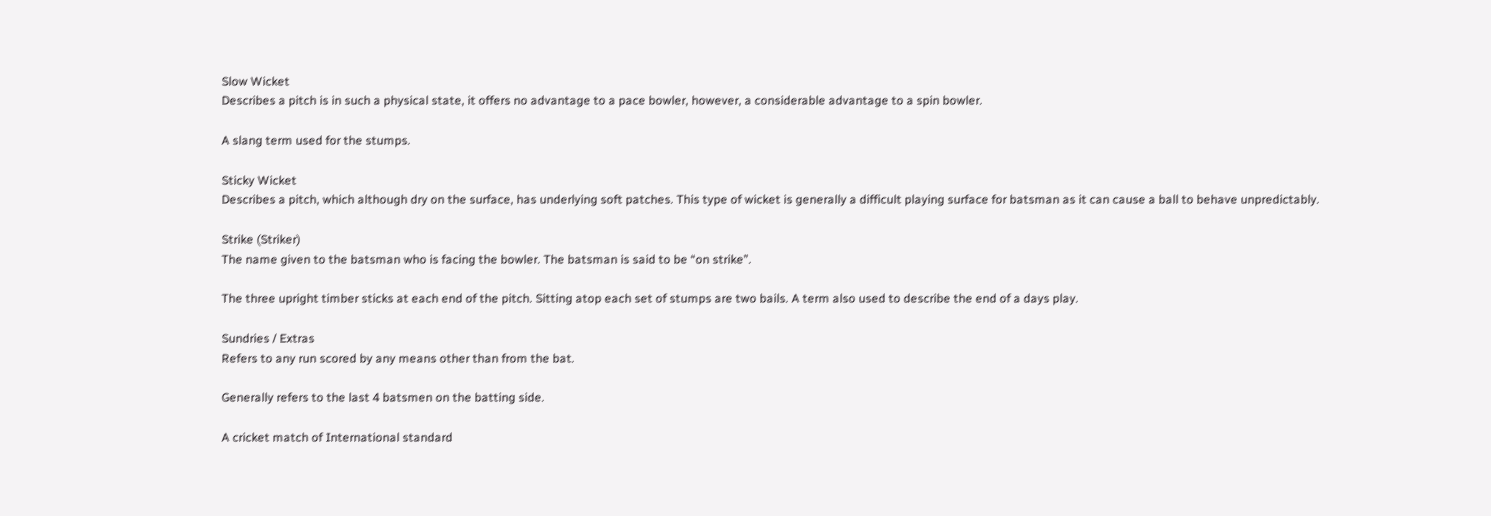Slow Wicket
Describes a pitch is in such a physical state, it offers no advantage to a pace bowler, however, a considerable advantage to a spin bowler.

A slang term used for the stumps.

Sticky Wicket
Describes a pitch, which although dry on the surface, has underlying soft patches. This type of wicket is generally a difficult playing surface for batsman as it can cause a ball to behave unpredictably.

Strike (Striker)
The name given to the batsman who is facing the bowler. The batsman is said to be “on strike”.

The three upright timber sticks at each end of the pitch. Sitting atop each set of stumps are two bails. A term also used to describe the end of a days play.

Sundries / Extras
Refers to any run scored by any means other than from the bat.

Generally refers to the last 4 batsmen on the batting side.

A cricket match of International standard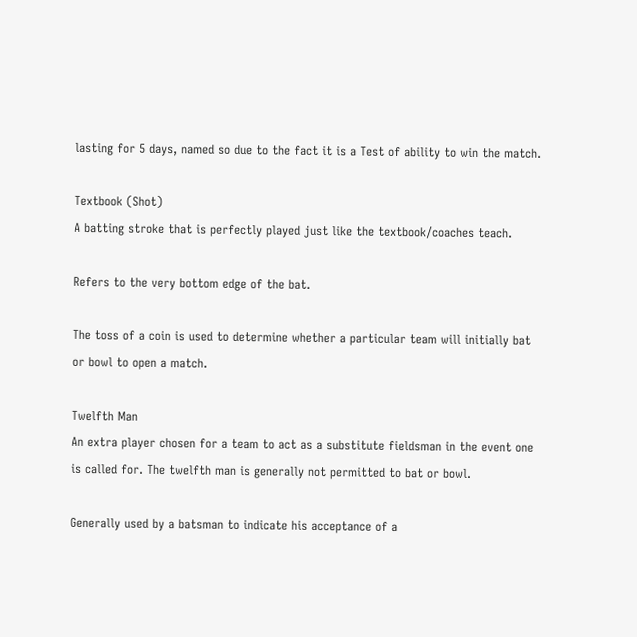lasting for 5 days, named so due to the fact it is a Test of ability to win the match.

Textbook (Shot)
A batting stroke that is perfectly played just like the textbook/coaches teach.

Refers to the very bottom edge of the bat.

The toss of a coin is used to determine whether a particular team will initially bat or bowl to open a match.

Twelfth Man
An extra player chosen for a team to act as a substitute fieldsman in the event one is called for. The twelfth man is generally not permitted to bat or bowl.

Generally used by a batsman to indicate his acceptance of a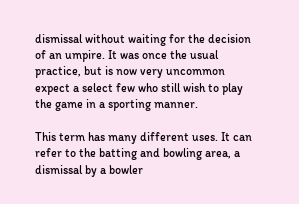dismissal without waiting for the decision of an umpire. It was once the usual practice, but is now very uncommon expect a select few who still wish to play the game in a sporting manner.

This term has many different uses. It can refer to the batting and bowling area, a dismissal by a bowler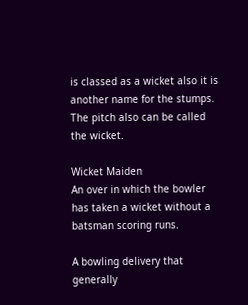is classed as a wicket also it is another name for the stumps. The pitch also can be called the wicket.

Wicket Maiden
An over in which the bowler has taken a wicket without a batsman scoring runs.

A bowling delivery that generally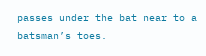passes under the bat near to a batsman’s toes.